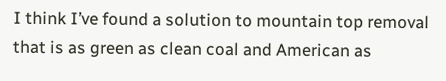I think I’ve found a solution to mountain top removal that is as green as clean coal and American as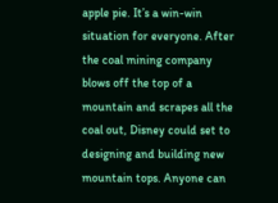apple pie. It’s a win-win situation for everyone. After the coal mining company blows off the top of a mountain and scrapes all the coal out, Disney could set to designing and building new mountain tops. Anyone can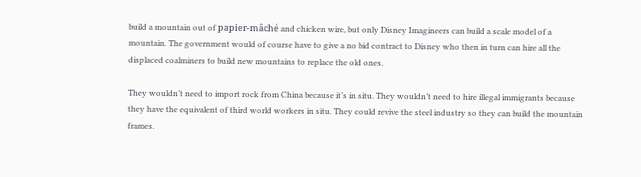build a mountain out of papier-mâché and chicken wire, but only Disney Imagineers can build a scale model of a mountain. The government would of course have to give a no bid contract to Disney who then in turn can hire all the displaced coalminers to build new mountains to replace the old ones.

They wouldn’t need to import rock from China because it’s in situ. They wouldn’t need to hire illegal immigrants because they have the equivalent of third world workers in situ. They could revive the steel industry so they can build the mountain frames.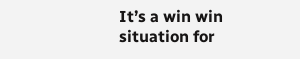It’s a win win situation for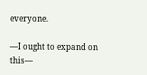everyone.

—I ought to expand on this—